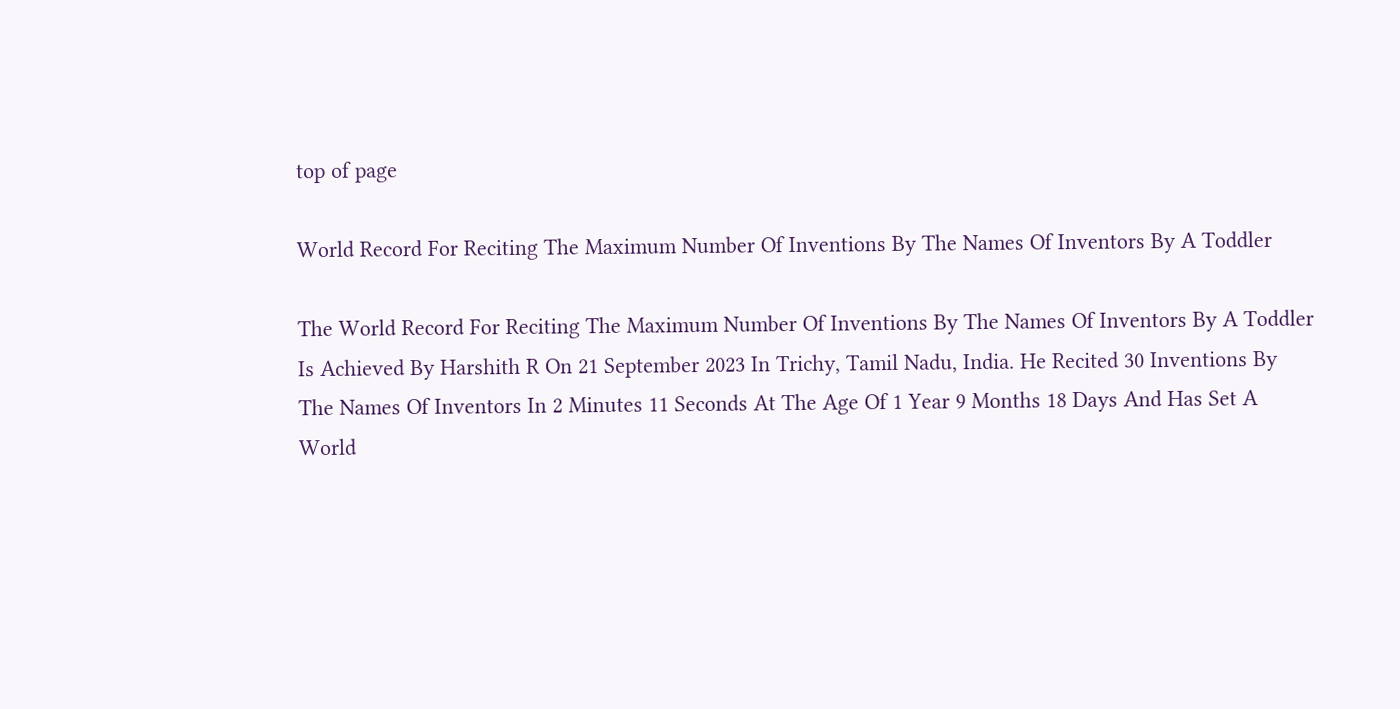top of page

World Record For Reciting The Maximum Number Of Inventions By The Names Of Inventors By A Toddler

The World Record For Reciting The Maximum Number Of Inventions By The Names Of Inventors By A Toddler Is Achieved By Harshith R On 21 September 2023 In Trichy, Tamil Nadu, India. He Recited 30 Inventions By The Names Of Inventors In 2 Minutes 11 Seconds At The Age Of 1 Year 9 Months 18 Days And Has Set A World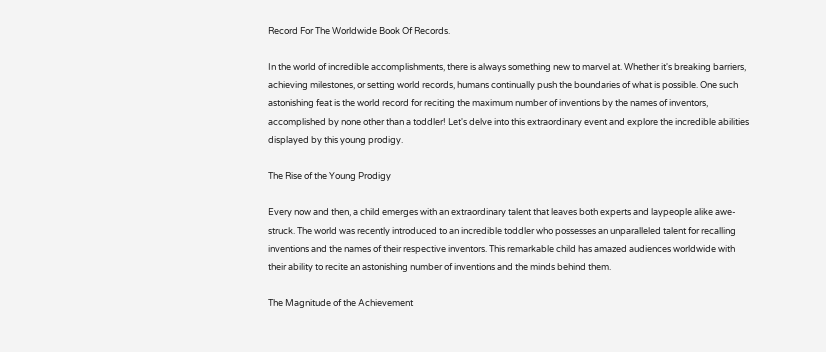Record For The Worldwide Book Of Records.

In the world of incredible accomplishments, there is always something new to marvel at. Whether it's breaking barriers, achieving milestones, or setting world records, humans continually push the boundaries of what is possible. One such astonishing feat is the world record for reciting the maximum number of inventions by the names of inventors, accomplished by none other than a toddler! Let's delve into this extraordinary event and explore the incredible abilities displayed by this young prodigy.

The Rise of the Young Prodigy

Every now and then, a child emerges with an extraordinary talent that leaves both experts and laypeople alike awe-struck. The world was recently introduced to an incredible toddler who possesses an unparalleled talent for recalling inventions and the names of their respective inventors. This remarkable child has amazed audiences worldwide with their ability to recite an astonishing number of inventions and the minds behind them.

The Magnitude of the Achievement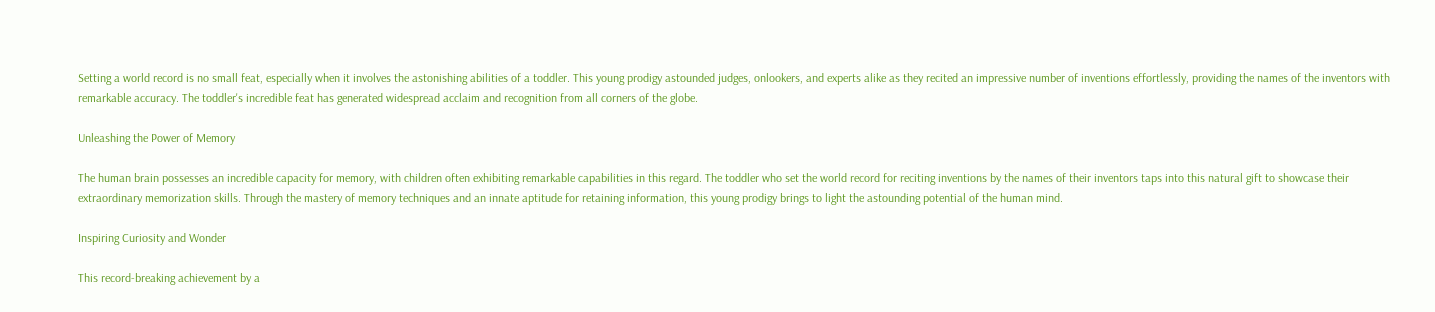Setting a world record is no small feat, especially when it involves the astonishing abilities of a toddler. This young prodigy astounded judges, onlookers, and experts alike as they recited an impressive number of inventions effortlessly, providing the names of the inventors with remarkable accuracy. The toddler's incredible feat has generated widespread acclaim and recognition from all corners of the globe.

Unleashing the Power of Memory

The human brain possesses an incredible capacity for memory, with children often exhibiting remarkable capabilities in this regard. The toddler who set the world record for reciting inventions by the names of their inventors taps into this natural gift to showcase their extraordinary memorization skills. Through the mastery of memory techniques and an innate aptitude for retaining information, this young prodigy brings to light the astounding potential of the human mind.

Inspiring Curiosity and Wonder

This record-breaking achievement by a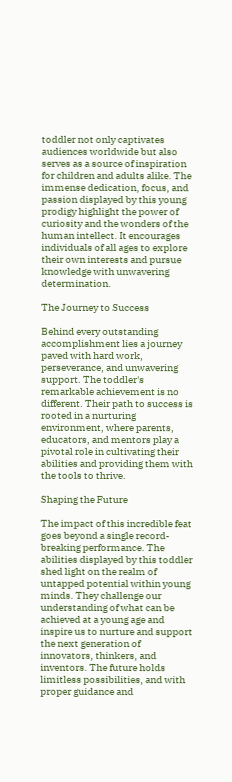toddler not only captivates audiences worldwide but also serves as a source of inspiration for children and adults alike. The immense dedication, focus, and passion displayed by this young prodigy highlight the power of curiosity and the wonders of the human intellect. It encourages individuals of all ages to explore their own interests and pursue knowledge with unwavering determination.

The Journey to Success

Behind every outstanding accomplishment lies a journey paved with hard work, perseverance, and unwavering support. The toddler's remarkable achievement is no different. Their path to success is rooted in a nurturing environment, where parents, educators, and mentors play a pivotal role in cultivating their abilities and providing them with the tools to thrive.

Shaping the Future

The impact of this incredible feat goes beyond a single record-breaking performance. The abilities displayed by this toddler shed light on the realm of untapped potential within young minds. They challenge our understanding of what can be achieved at a young age and inspire us to nurture and support the next generation of innovators, thinkers, and inventors. The future holds limitless possibilities, and with proper guidance and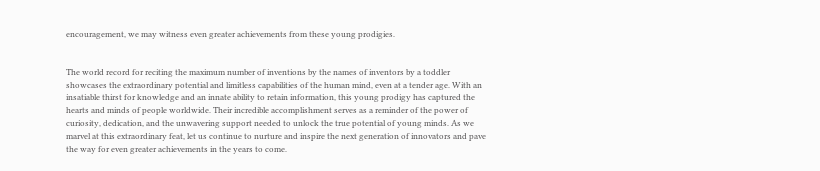encouragement, we may witness even greater achievements from these young prodigies.


The world record for reciting the maximum number of inventions by the names of inventors by a toddler showcases the extraordinary potential and limitless capabilities of the human mind, even at a tender age. With an insatiable thirst for knowledge and an innate ability to retain information, this young prodigy has captured the hearts and minds of people worldwide. Their incredible accomplishment serves as a reminder of the power of curiosity, dedication, and the unwavering support needed to unlock the true potential of young minds. As we marvel at this extraordinary feat, let us continue to nurture and inspire the next generation of innovators and pave the way for even greater achievements in the years to come.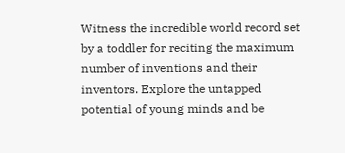Witness the incredible world record set by a toddler for reciting the maximum number of inventions and their inventors. Explore the untapped potential of young minds and be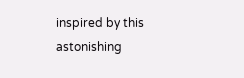inspired by this astonishing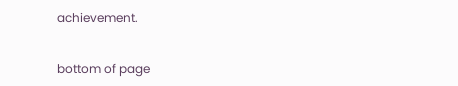achievement.


bottom of page